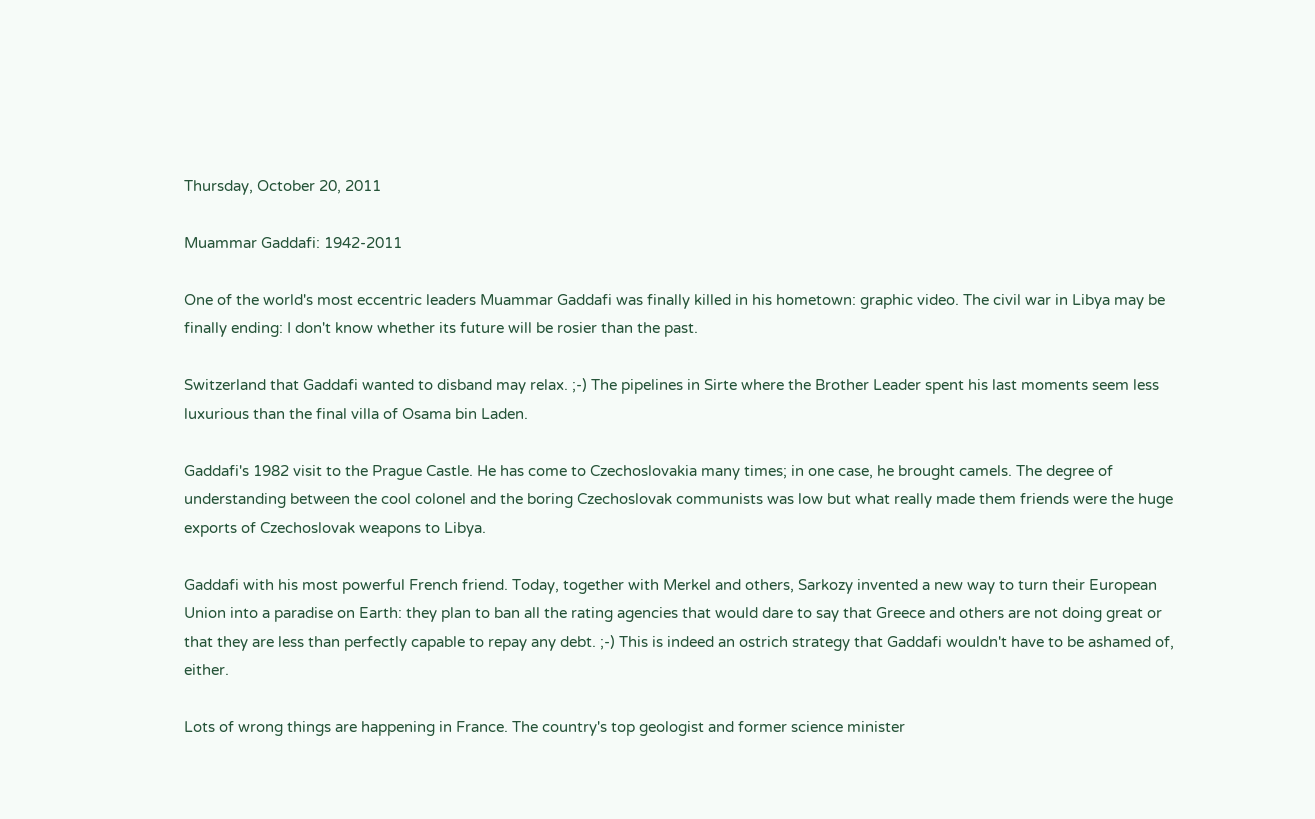Thursday, October 20, 2011

Muammar Gaddafi: 1942-2011

One of the world's most eccentric leaders Muammar Gaddafi was finally killed in his hometown: graphic video. The civil war in Libya may be finally ending: I don't know whether its future will be rosier than the past.

Switzerland that Gaddafi wanted to disband may relax. ;-) The pipelines in Sirte where the Brother Leader spent his last moments seem less luxurious than the final villa of Osama bin Laden.

Gaddafi's 1982 visit to the Prague Castle. He has come to Czechoslovakia many times; in one case, he brought camels. The degree of understanding between the cool colonel and the boring Czechoslovak communists was low but what really made them friends were the huge exports of Czechoslovak weapons to Libya.

Gaddafi with his most powerful French friend. Today, together with Merkel and others, Sarkozy invented a new way to turn their European Union into a paradise on Earth: they plan to ban all the rating agencies that would dare to say that Greece and others are not doing great or that they are less than perfectly capable to repay any debt. ;-) This is indeed an ostrich strategy that Gaddafi wouldn't have to be ashamed of, either.

Lots of wrong things are happening in France. The country's top geologist and former science minister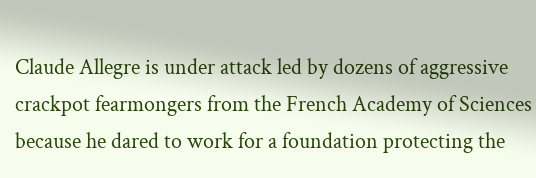Claude Allegre is under attack led by dozens of aggressive crackpot fearmongers from the French Academy of Sciences because he dared to work for a foundation protecting the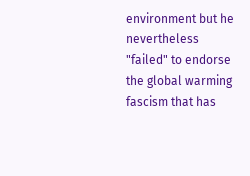environment but he nevertheless "failed" to endorse the global warming fascism that has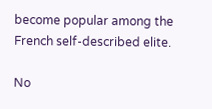become popular among the French self-described elite.

No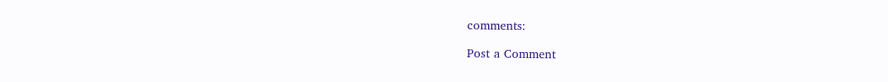comments:

Post a Comment